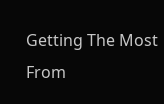Getting The Most From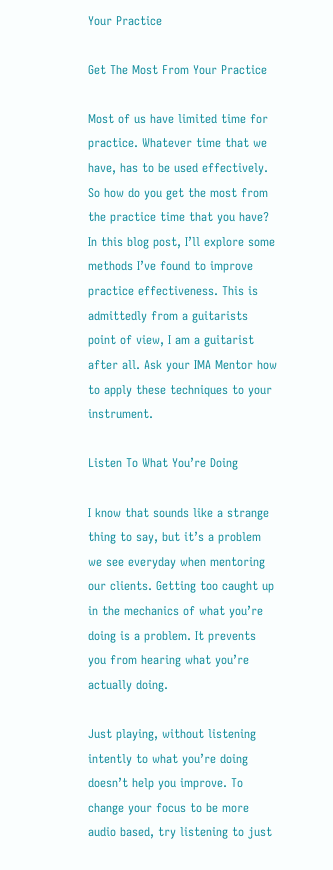Your Practice

Get The Most From Your Practice

Most of us have limited time for practice. Whatever time that we have, has to be used effectively. So how do you get the most from the practice time that you have? In this blog post, I’ll explore some methods I’ve found to improve practice effectiveness. This is admittedly from a guitarists point of view, I am a guitarist after all. Ask your IMA Mentor how to apply these techniques to your instrument.

Listen To What You’re Doing

I know that sounds like a strange thing to say, but it’s a problem we see everyday when mentoring our clients. Getting too caught up in the mechanics of what you’re doing is a problem. It prevents you from hearing what you’re actually doing.

Just playing, without listening intently to what you’re doing doesn’t help you improve. To change your focus to be more audio based, try listening to just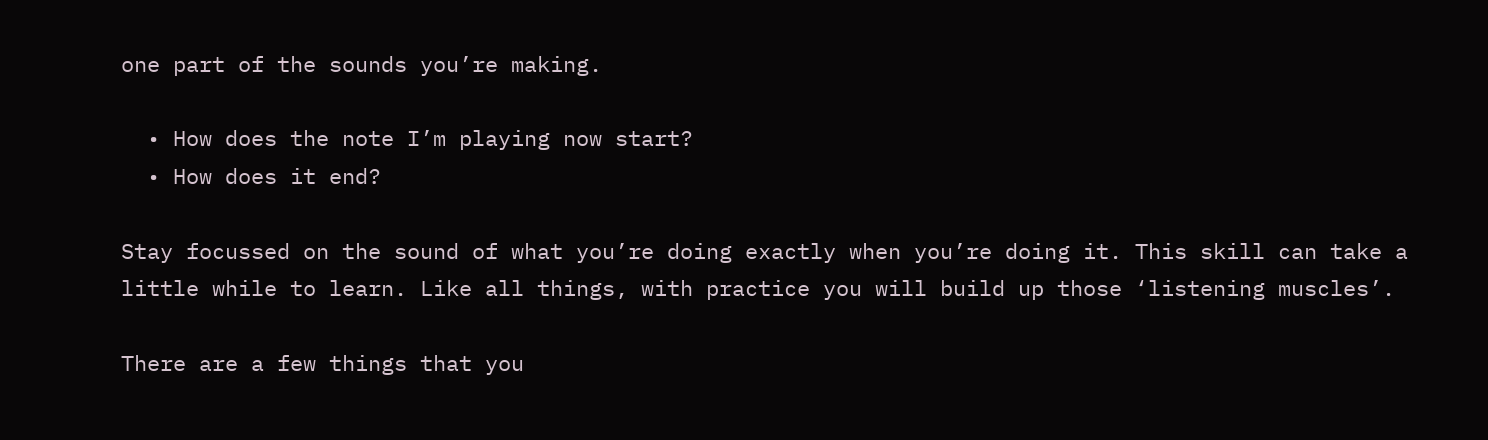one part of the sounds you’re making.

  • How does the note I’m playing now start?
  • How does it end?

Stay focussed on the sound of what you’re doing exactly when you’re doing it. This skill can take a little while to learn. Like all things, with practice you will build up those ‘listening muscles’.

There are a few things that you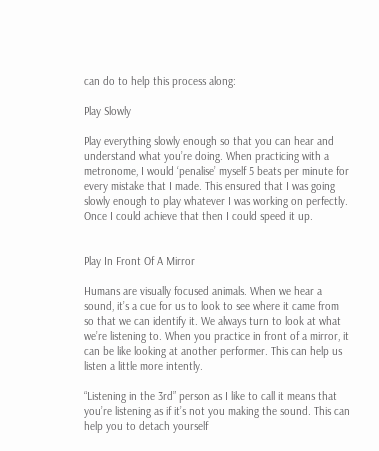can do to help this process along:

Play Slowly

Play everything slowly enough so that you can hear and understand what you’re doing. When practicing with a metronome, I would ‘penalise’ myself 5 beats per minute for every mistake that I made. This ensured that I was going slowly enough to play whatever I was working on perfectly. Once I could achieve that then I could speed it up.


Play In Front Of A Mirror

Humans are visually focused animals. When we hear a sound, it’s a cue for us to look to see where it came from so that we can identify it. We always turn to look at what we’re listening to. When you practice in front of a mirror, it can be like looking at another performer. This can help us listen a little more intently.

“Listening in the 3rd” person as I like to call it means that you’re listening as if it’s not you making the sound. This can help you to detach yourself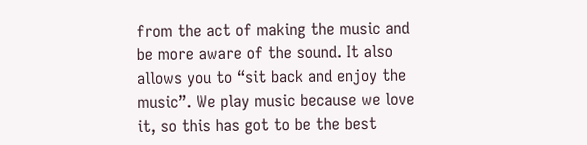from the act of making the music and be more aware of the sound. It also allows you to “sit back and enjoy the music”. We play music because we love it, so this has got to be the best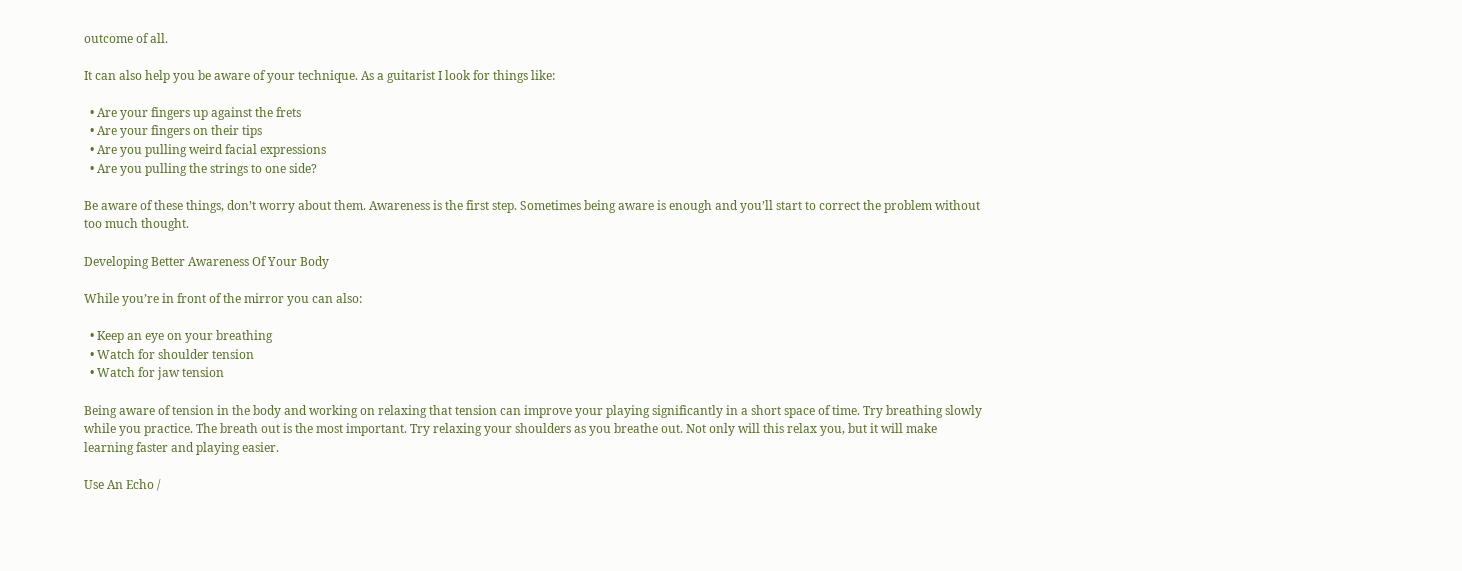outcome of all.

It can also help you be aware of your technique. As a guitarist I look for things like:

  • Are your fingers up against the frets
  • Are your fingers on their tips
  • Are you pulling weird facial expressions
  • Are you pulling the strings to one side?

Be aware of these things, don’t worry about them. Awareness is the first step. Sometimes being aware is enough and you’ll start to correct the problem without too much thought.

Developing Better Awareness Of Your Body

While you’re in front of the mirror you can also:

  • Keep an eye on your breathing
  • Watch for shoulder tension
  • Watch for jaw tension

Being aware of tension in the body and working on relaxing that tension can improve your playing significantly in a short space of time. Try breathing slowly while you practice. The breath out is the most important. Try relaxing your shoulders as you breathe out. Not only will this relax you, but it will make learning faster and playing easier.

Use An Echo /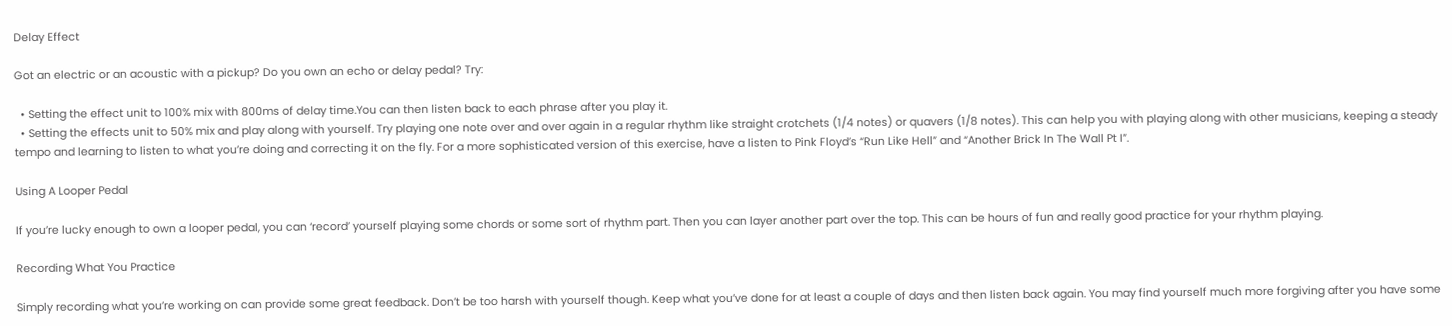Delay Effect

Got an electric or an acoustic with a pickup? Do you own an echo or delay pedal? Try:

  • Setting the effect unit to 100% mix with 800ms of delay time.You can then listen back to each phrase after you play it.
  • Setting the effects unit to 50% mix and play along with yourself. Try playing one note over and over again in a regular rhythm like straight crotchets (1/4 notes) or quavers (1/8 notes). This can help you with playing along with other musicians, keeping a steady tempo and learning to listen to what you’re doing and correcting it on the fly. For a more sophisticated version of this exercise, have a listen to Pink Floyd’s “Run Like Hell” and “Another Brick In The Wall Pt I”.

Using A Looper Pedal

If you’re lucky enough to own a looper pedal, you can ‘record’ yourself playing some chords or some sort of rhythm part. Then you can layer another part over the top. This can be hours of fun and really good practice for your rhythm playing.

Recording What You Practice

Simply recording what you’re working on can provide some great feedback. Don’t be too harsh with yourself though. Keep what you’ve done for at least a couple of days and then listen back again. You may find yourself much more forgiving after you have some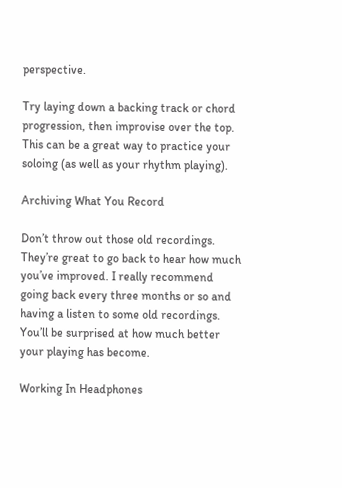perspective.

Try laying down a backing track or chord progression, then improvise over the top. This can be a great way to practice your soloing (as well as your rhythm playing).

Archiving What You Record

Don’t throw out those old recordings. They’re great to go back to hear how much you’ve improved. I really recommend going back every three months or so and having a listen to some old recordings. You’ll be surprised at how much better your playing has become.

Working In Headphones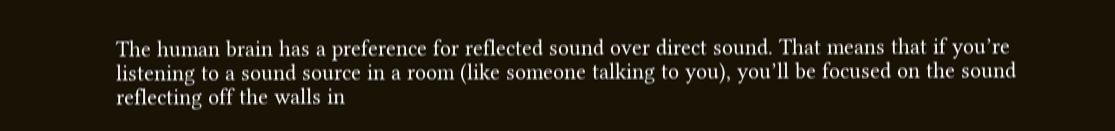The human brain has a preference for reflected sound over direct sound. That means that if you’re listening to a sound source in a room (like someone talking to you), you’ll be focused on the sound reflecting off the walls in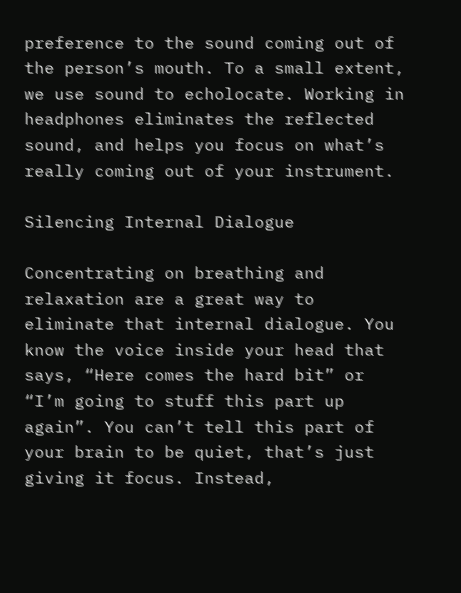preference to the sound coming out of the person’s mouth. To a small extent, we use sound to echolocate. Working in headphones eliminates the reflected sound, and helps you focus on what’s really coming out of your instrument.

Silencing Internal Dialogue

Concentrating on breathing and relaxation are a great way to eliminate that internal dialogue. You know the voice inside your head that says, “Here comes the hard bit” or “I’m going to stuff this part up again”. You can’t tell this part of your brain to be quiet, that’s just giving it focus. Instead,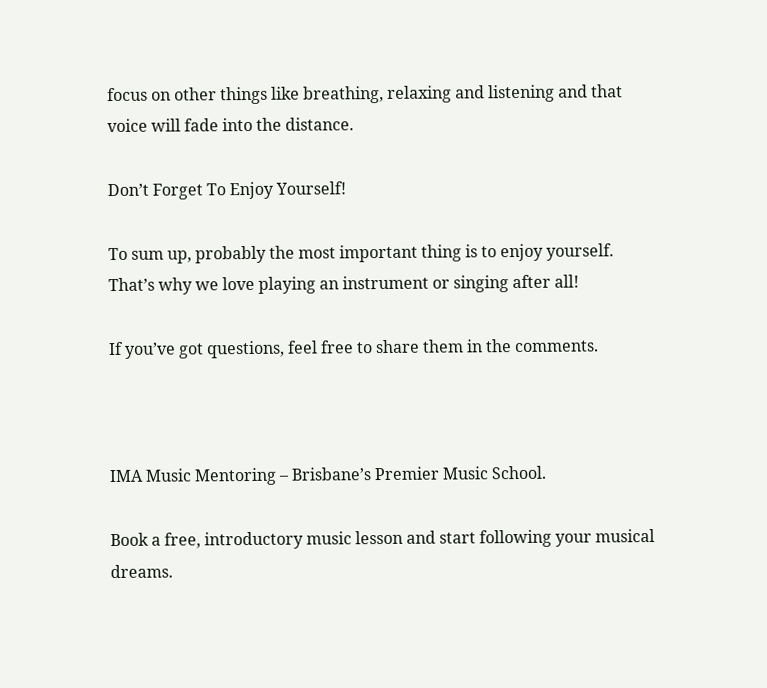focus on other things like breathing, relaxing and listening and that voice will fade into the distance.

Don’t Forget To Enjoy Yourself!

To sum up, probably the most important thing is to enjoy yourself. That’s why we love playing an instrument or singing after all!

If you’ve got questions, feel free to share them in the comments.



IMA Music Mentoring – Brisbane’s Premier Music School.

Book a free, introductory music lesson and start following your musical dreams.